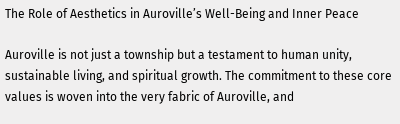The Role of Aesthetics in Auroville’s Well-Being and Inner Peace

Auroville is not just a township but a testament to human unity, sustainable living, and spiritual growth. The commitment to these core values is woven into the very fabric of Auroville, and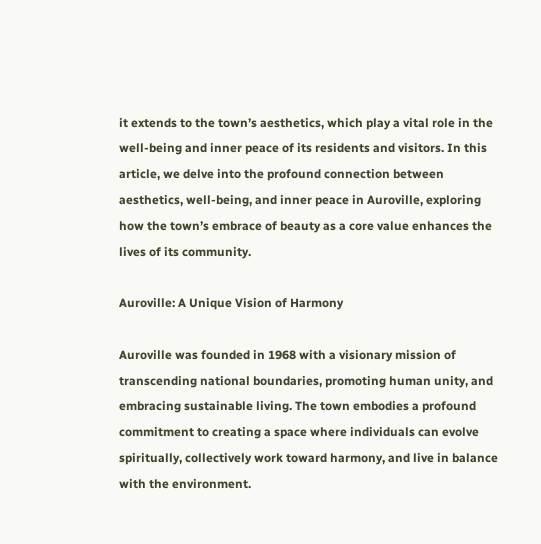it extends to the town’s aesthetics, which play a vital role in the well-being and inner peace of its residents and visitors. In this article, we delve into the profound connection between aesthetics, well-being, and inner peace in Auroville, exploring how the town’s embrace of beauty as a core value enhances the lives of its community.

Auroville: A Unique Vision of Harmony

Auroville was founded in 1968 with a visionary mission of transcending national boundaries, promoting human unity, and embracing sustainable living. The town embodies a profound commitment to creating a space where individuals can evolve spiritually, collectively work toward harmony, and live in balance with the environment.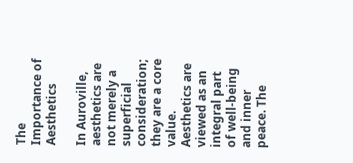The Importance of Aesthetics

In Auroville, aesthetics are not merely a superficial consideration; they are a core value. Aesthetics are viewed as an integral part of well-being and inner peace. The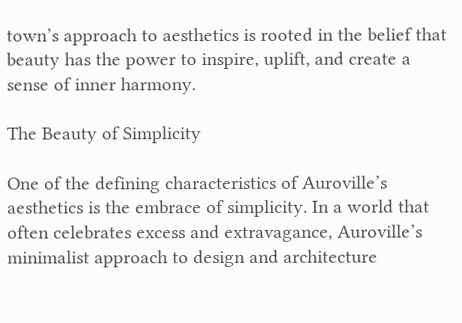town’s approach to aesthetics is rooted in the belief that beauty has the power to inspire, uplift, and create a sense of inner harmony.

The Beauty of Simplicity

One of the defining characteristics of Auroville’s aesthetics is the embrace of simplicity. In a world that often celebrates excess and extravagance, Auroville’s minimalist approach to design and architecture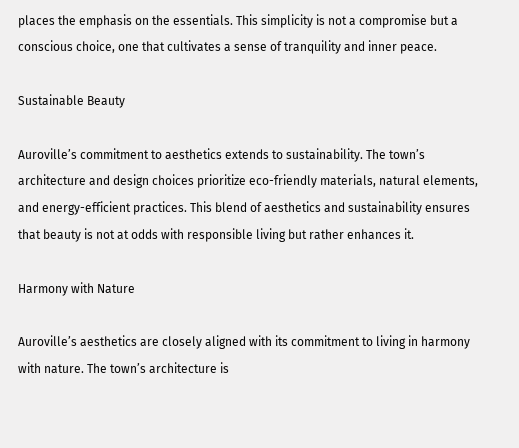places the emphasis on the essentials. This simplicity is not a compromise but a conscious choice, one that cultivates a sense of tranquility and inner peace.

Sustainable Beauty

Auroville’s commitment to aesthetics extends to sustainability. The town’s architecture and design choices prioritize eco-friendly materials, natural elements, and energy-efficient practices. This blend of aesthetics and sustainability ensures that beauty is not at odds with responsible living but rather enhances it.

Harmony with Nature

Auroville’s aesthetics are closely aligned with its commitment to living in harmony with nature. The town’s architecture is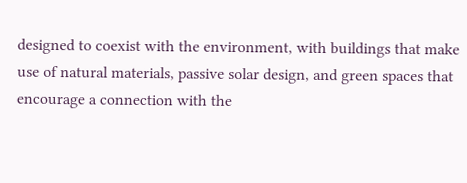designed to coexist with the environment, with buildings that make use of natural materials, passive solar design, and green spaces that encourage a connection with the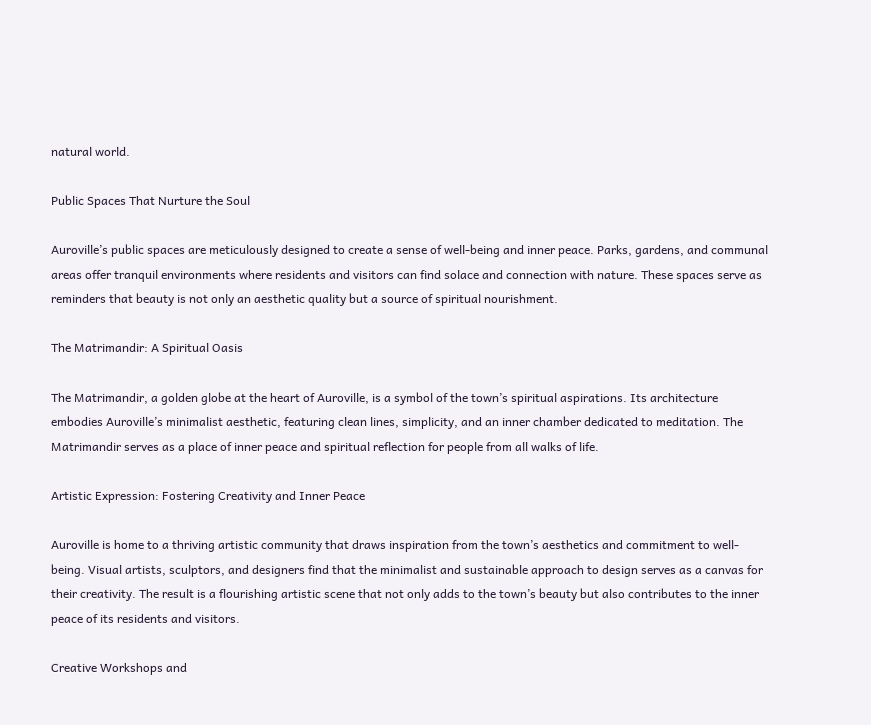natural world.

Public Spaces That Nurture the Soul

Auroville’s public spaces are meticulously designed to create a sense of well-being and inner peace. Parks, gardens, and communal areas offer tranquil environments where residents and visitors can find solace and connection with nature. These spaces serve as reminders that beauty is not only an aesthetic quality but a source of spiritual nourishment.

The Matrimandir: A Spiritual Oasis

The Matrimandir, a golden globe at the heart of Auroville, is a symbol of the town’s spiritual aspirations. Its architecture embodies Auroville’s minimalist aesthetic, featuring clean lines, simplicity, and an inner chamber dedicated to meditation. The Matrimandir serves as a place of inner peace and spiritual reflection for people from all walks of life.

Artistic Expression: Fostering Creativity and Inner Peace

Auroville is home to a thriving artistic community that draws inspiration from the town’s aesthetics and commitment to well-being. Visual artists, sculptors, and designers find that the minimalist and sustainable approach to design serves as a canvas for their creativity. The result is a flourishing artistic scene that not only adds to the town’s beauty but also contributes to the inner peace of its residents and visitors.

Creative Workshops and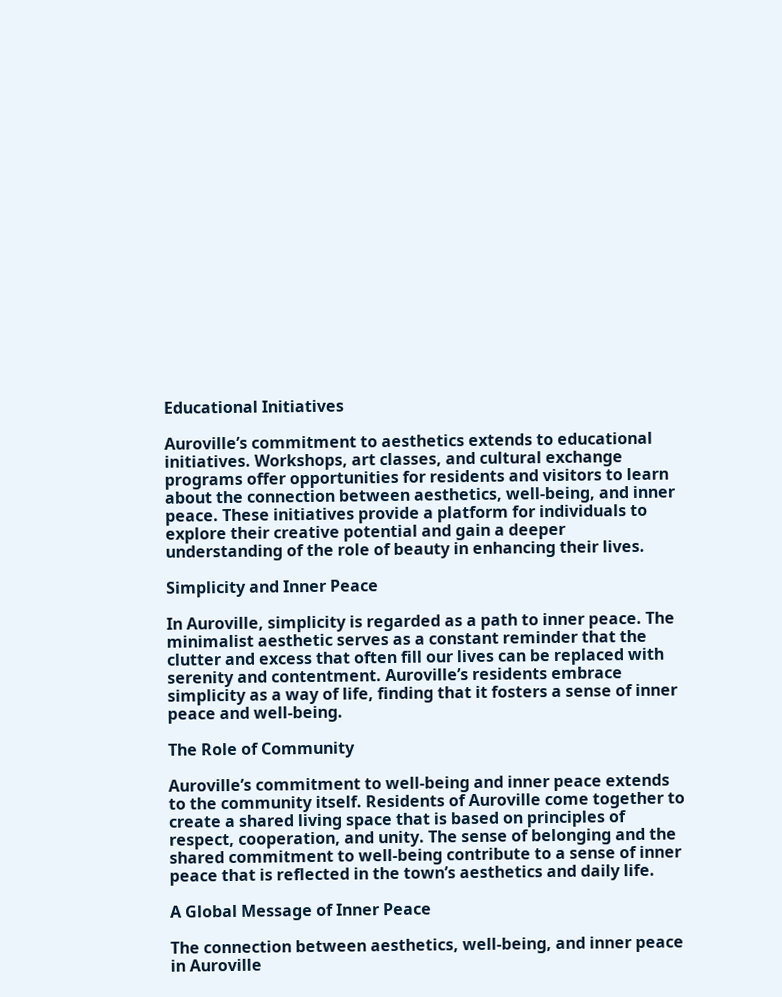Educational Initiatives

Auroville’s commitment to aesthetics extends to educational initiatives. Workshops, art classes, and cultural exchange programs offer opportunities for residents and visitors to learn about the connection between aesthetics, well-being, and inner peace. These initiatives provide a platform for individuals to explore their creative potential and gain a deeper understanding of the role of beauty in enhancing their lives.

Simplicity and Inner Peace

In Auroville, simplicity is regarded as a path to inner peace. The minimalist aesthetic serves as a constant reminder that the clutter and excess that often fill our lives can be replaced with serenity and contentment. Auroville’s residents embrace simplicity as a way of life, finding that it fosters a sense of inner peace and well-being.

The Role of Community

Auroville’s commitment to well-being and inner peace extends to the community itself. Residents of Auroville come together to create a shared living space that is based on principles of respect, cooperation, and unity. The sense of belonging and the shared commitment to well-being contribute to a sense of inner peace that is reflected in the town’s aesthetics and daily life.

A Global Message of Inner Peace

The connection between aesthetics, well-being, and inner peace in Auroville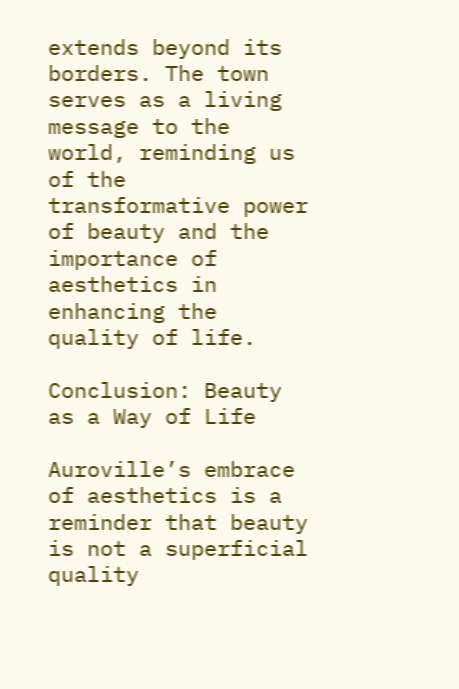extends beyond its borders. The town serves as a living message to the world, reminding us of the transformative power of beauty and the importance of aesthetics in enhancing the quality of life.

Conclusion: Beauty as a Way of Life

Auroville’s embrace of aesthetics is a reminder that beauty is not a superficial quality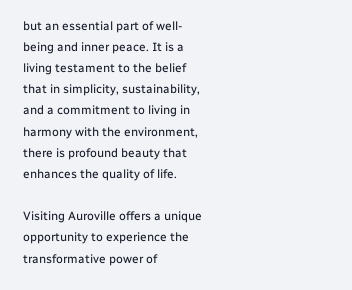but an essential part of well-being and inner peace. It is a living testament to the belief that in simplicity, sustainability, and a commitment to living in harmony with the environment, there is profound beauty that enhances the quality of life.

Visiting Auroville offers a unique opportunity to experience the transformative power of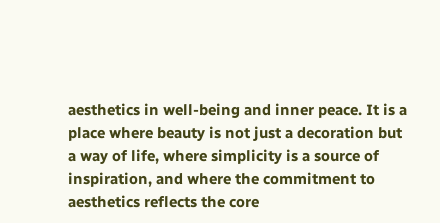aesthetics in well-being and inner peace. It is a place where beauty is not just a decoration but a way of life, where simplicity is a source of inspiration, and where the commitment to aesthetics reflects the core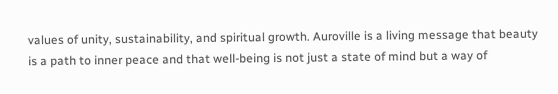values of unity, sustainability, and spiritual growth. Auroville is a living message that beauty is a path to inner peace and that well-being is not just a state of mind but a way of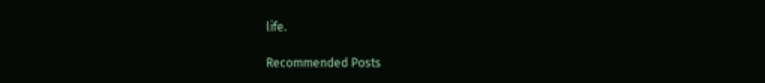life.

Recommended Posts